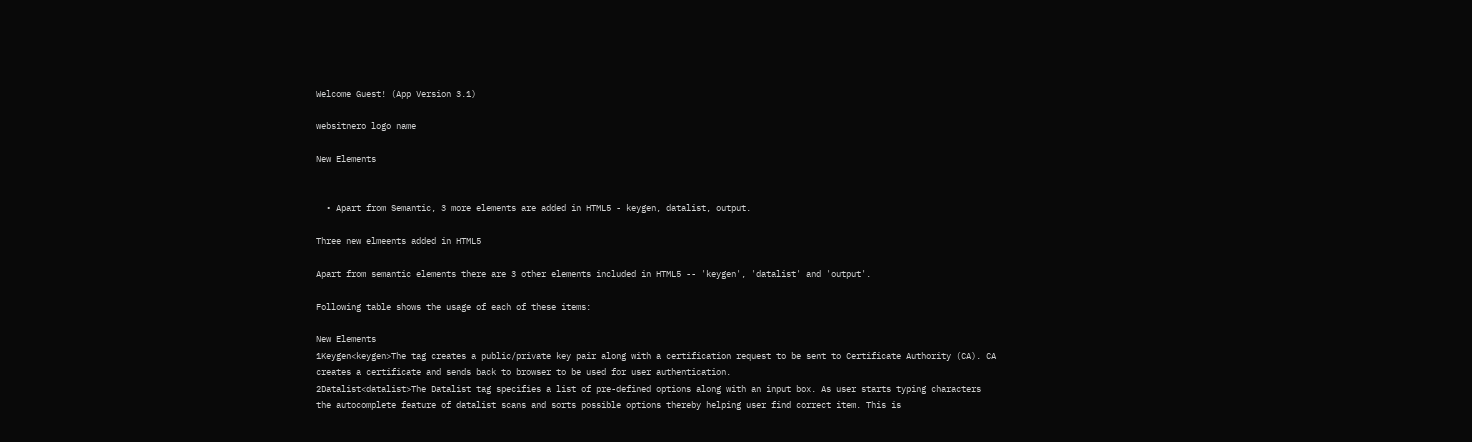Welcome Guest! (App Version 3.1)

websitnero logo name

New Elements


  • Apart from Semantic, 3 more elements are added in HTML5 - keygen, datalist, output.

Three new elmeents added in HTML5

Apart from semantic elements there are 3 other elements included in HTML5 -- 'keygen', 'datalist' and 'output'.

Following table shows the usage of each of these items:

New Elements
1Keygen<keygen>The tag creates a public/private key pair along with a certification request to be sent to Certificate Authority (CA). CA creates a certificate and sends back to browser to be used for user authentication.
2Datalist<datalist>The Datalist tag specifies a list of pre-defined options along with an input box. As user starts typing characters the autocomplete feature of datalist scans and sorts possible options thereby helping user find correct item. This is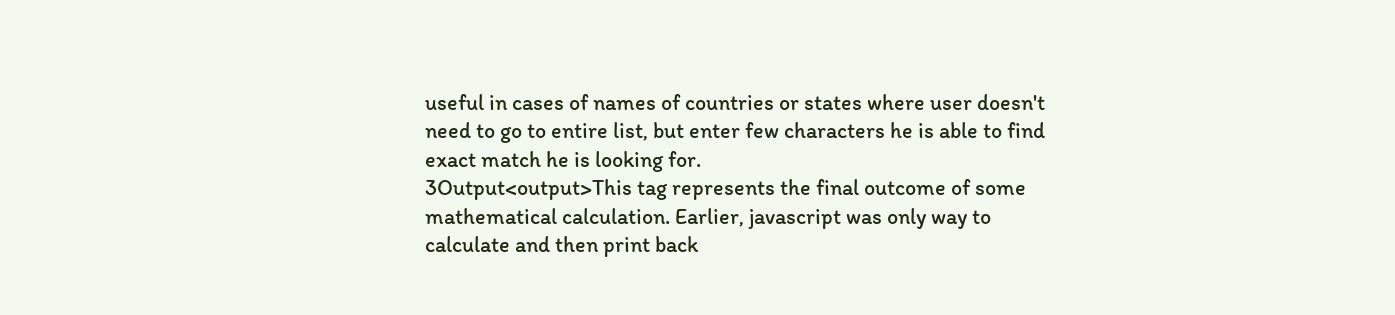useful in cases of names of countries or states where user doesn't need to go to entire list, but enter few characters he is able to find exact match he is looking for.
3Output<output>This tag represents the final outcome of some mathematical calculation. Earlier, javascript was only way to calculate and then print back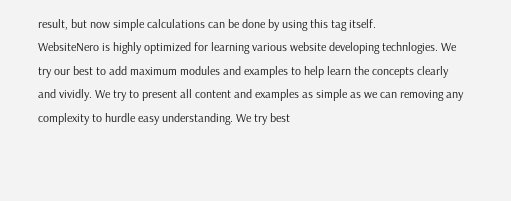result, but now simple calculations can be done by using this tag itself.
WebsiteNero is highly optimized for learning various website developing technlogies. We try our best to add maximum modules and examples to help learn the concepts clearly and vividly. We try to present all content and examples as simple as we can removing any complexity to hurdle easy understanding. We try best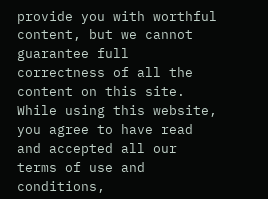provide you with worthful content, but we cannot guarantee full correctness of all the content on this site. While using this website, you agree to have read and accepted all our terms of use and conditions,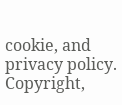cookie, and privacy policy. Copyright,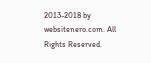2013-2018 by websitenero.com. All Rights Reserved.